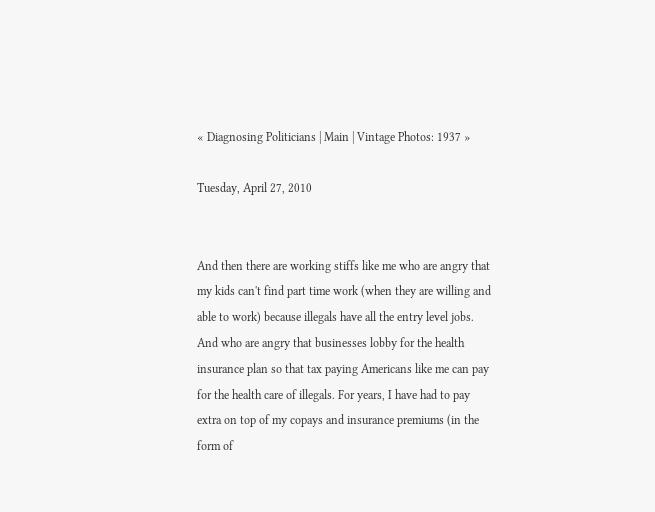« Diagnosing Politicians | Main | Vintage Photos: 1937 »

Tuesday, April 27, 2010


And then there are working stiffs like me who are angry that my kids can't find part time work (when they are willing and able to work) because illegals have all the entry level jobs. And who are angry that businesses lobby for the health insurance plan so that tax paying Americans like me can pay for the health care of illegals. For years, I have had to pay extra on top of my copays and insurance premiums (in the form of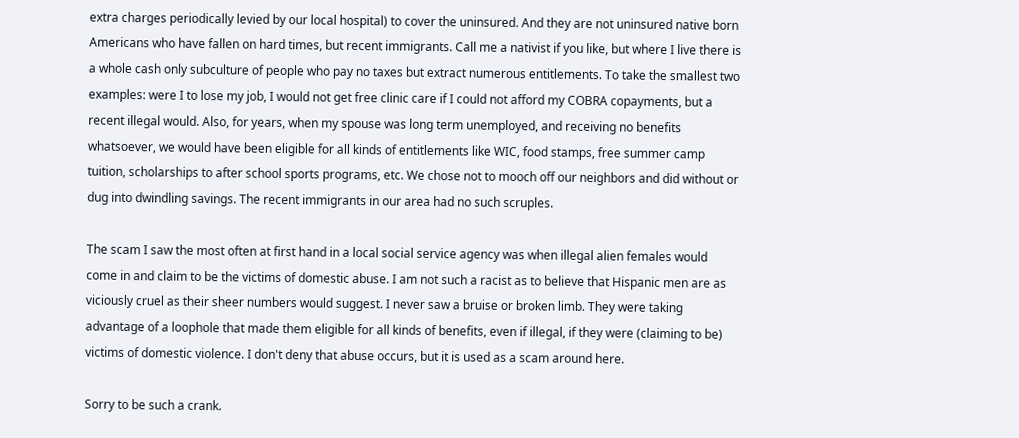extra charges periodically levied by our local hospital) to cover the uninsured. And they are not uninsured native born Americans who have fallen on hard times, but recent immigrants. Call me a nativist if you like, but where I live there is a whole cash only subculture of people who pay no taxes but extract numerous entitlements. To take the smallest two examples: were I to lose my job, I would not get free clinic care if I could not afford my COBRA copayments, but a recent illegal would. Also, for years, when my spouse was long term unemployed, and receiving no benefits whatsoever, we would have been eligible for all kinds of entitlements like WIC, food stamps, free summer camp tuition, scholarships to after school sports programs, etc. We chose not to mooch off our neighbors and did without or dug into dwindling savings. The recent immigrants in our area had no such scruples.

The scam I saw the most often at first hand in a local social service agency was when illegal alien females would come in and claim to be the victims of domestic abuse. I am not such a racist as to believe that Hispanic men are as viciously cruel as their sheer numbers would suggest. I never saw a bruise or broken limb. They were taking advantage of a loophole that made them eligible for all kinds of benefits, even if illegal, if they were (claiming to be) victims of domestic violence. I don't deny that abuse occurs, but it is used as a scam around here.

Sorry to be such a crank.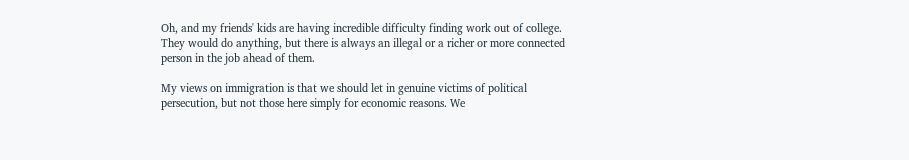Oh, and my friends' kids are having incredible difficulty finding work out of college. They would do anything, but there is always an illegal or a richer or more connected person in the job ahead of them.

My views on immigration is that we should let in genuine victims of political persecution, but not those here simply for economic reasons. We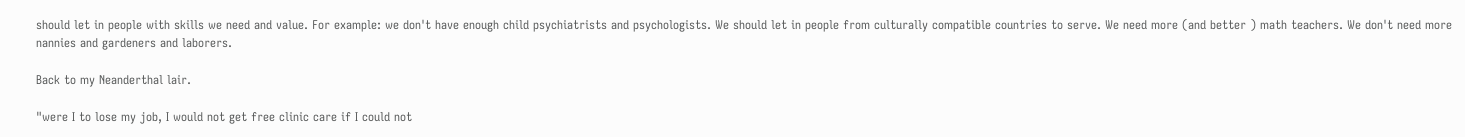should let in people with skills we need and value. For example: we don't have enough child psychiatrists and psychologists. We should let in people from culturally compatible countries to serve. We need more (and better ) math teachers. We don't need more nannies and gardeners and laborers.

Back to my Neanderthal lair.

"were I to lose my job, I would not get free clinic care if I could not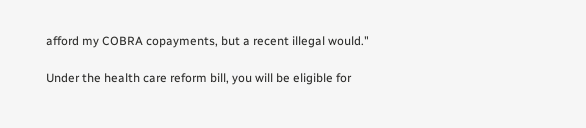afford my COBRA copayments, but a recent illegal would."

Under the health care reform bill, you will be eligible for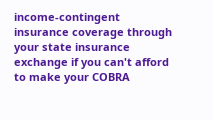income-contingent insurance coverage through your state insurance exchange if you can't afford to make your COBRA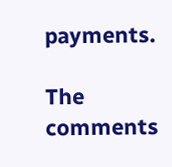payments.

The comments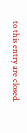to this entry are closed.